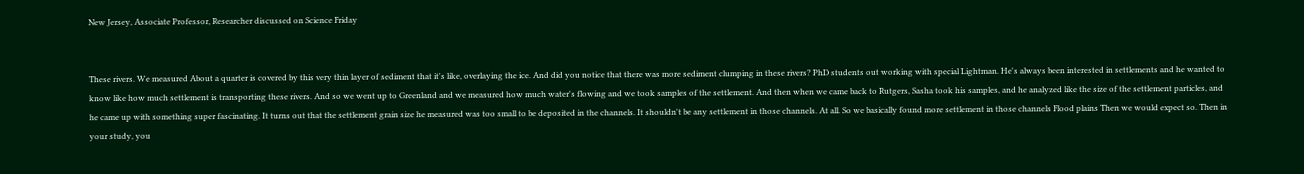New Jersey, Associate Professor, Researcher discussed on Science Friday


These rivers. We measured About a quarter is covered by this very thin layer of sediment that it's like, overlaying the ice. And did you notice that there was more sediment clumping in these rivers? PhD students out working with special Lightman. He's always been interested in settlements and he wanted to know like how much settlement is transporting these rivers. And so we went up to Greenland and we measured how much water's flowing and we took samples of the settlement. And then when we came back to Rutgers, Sasha took his samples, and he analyzed like the size of the settlement particles, and he came up with something super fascinating. It turns out that the settlement grain size he measured was too small to be deposited in the channels. It shouldn't be any settlement in those channels. At all. So we basically found more settlement in those channels Flood plains Then we would expect so. Then in your study, you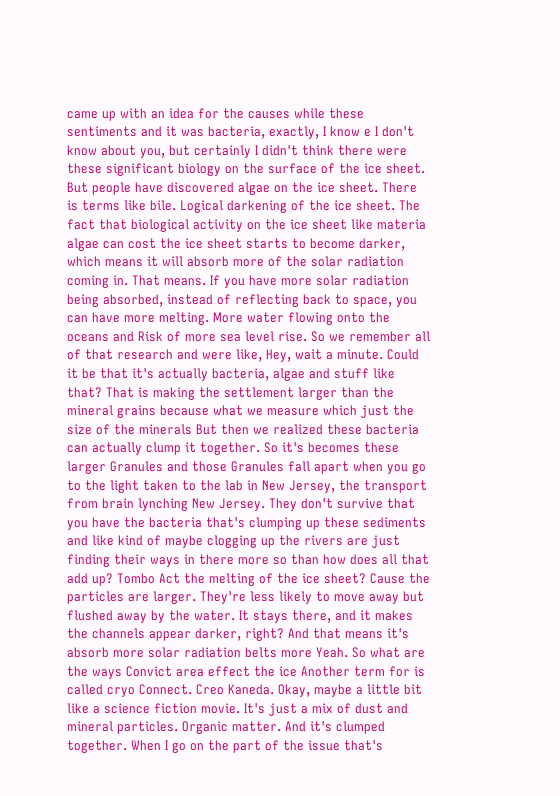came up with an idea for the causes while these sentiments and it was bacteria, exactly, I know e I don't know about you, but certainly I didn't think there were these significant biology on the surface of the ice sheet. But people have discovered algae on the ice sheet. There is terms like bile. Logical darkening of the ice sheet. The fact that biological activity on the ice sheet like materia algae can cost the ice sheet starts to become darker, which means it will absorb more of the solar radiation coming in. That means. If you have more solar radiation being absorbed, instead of reflecting back to space, you can have more melting. More water flowing onto the oceans and Risk of more sea level rise. So we remember all of that research and were like, Hey, wait a minute. Could it be that it's actually bacteria, algae and stuff like that? That is making the settlement larger than the mineral grains because what we measure which just the size of the minerals But then we realized these bacteria can actually clump it together. So it's becomes these larger Granules and those Granules fall apart when you go to the light taken to the lab in New Jersey, the transport from brain lynching New Jersey. They don't survive that you have the bacteria that's clumping up these sediments and like kind of maybe clogging up the rivers are just finding their ways in there more so than how does all that add up? Tombo Act the melting of the ice sheet? Cause the particles are larger. They're less likely to move away but flushed away by the water. It stays there, and it makes the channels appear darker, right? And that means it's absorb more solar radiation belts more Yeah. So what are the ways Convict area effect the ice Another term for is called cryo Connect. Creo Kaneda. Okay, maybe a little bit like a science fiction movie. It's just a mix of dust and mineral particles. Organic matter. And it's clumped together. When I go on the part of the issue that's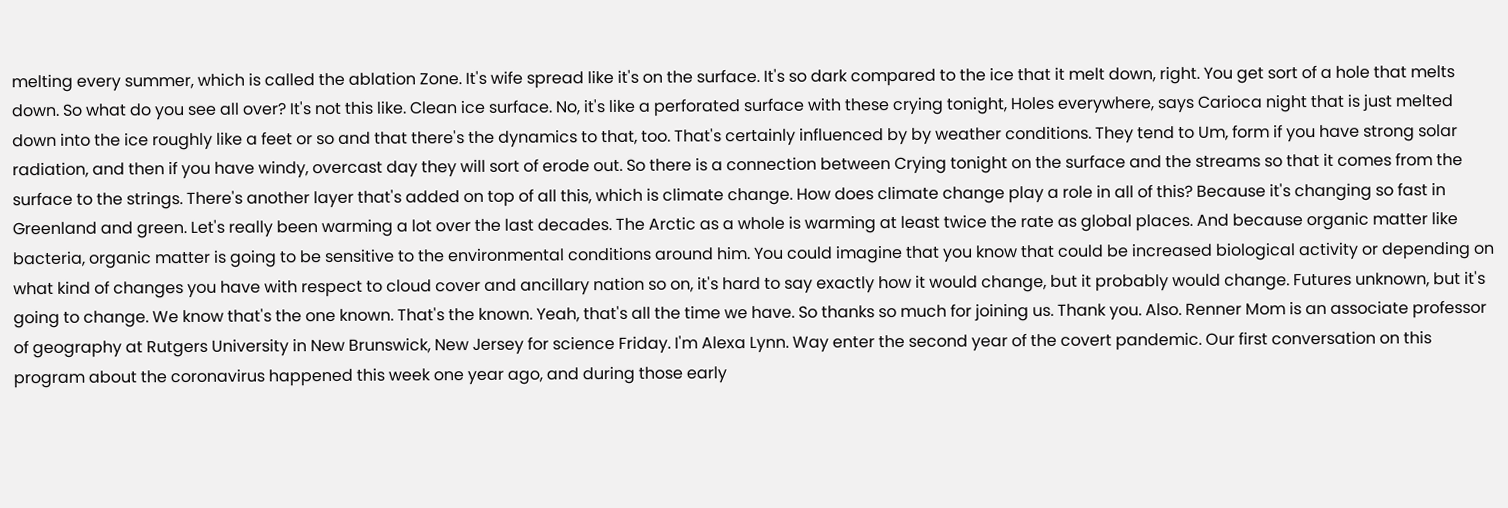melting every summer, which is called the ablation Zone. It's wife spread like it's on the surface. It's so dark compared to the ice that it melt down, right. You get sort of a hole that melts down. So what do you see all over? It's not this like. Clean ice surface. No, it's like a perforated surface with these crying tonight, Holes everywhere, says Carioca night that is just melted down into the ice roughly like a feet or so and that there's the dynamics to that, too. That's certainly influenced by by weather conditions. They tend to Um, form if you have strong solar radiation, and then if you have windy, overcast day they will sort of erode out. So there is a connection between Crying tonight on the surface and the streams so that it comes from the surface to the strings. There's another layer that's added on top of all this, which is climate change. How does climate change play a role in all of this? Because it's changing so fast in Greenland and green. Let's really been warming a lot over the last decades. The Arctic as a whole is warming at least twice the rate as global places. And because organic matter like bacteria, organic matter is going to be sensitive to the environmental conditions around him. You could imagine that you know that could be increased biological activity or depending on what kind of changes you have with respect to cloud cover and ancillary nation so on, it's hard to say exactly how it would change, but it probably would change. Futures unknown, but it's going to change. We know that's the one known. That's the known. Yeah, that's all the time we have. So thanks so much for joining us. Thank you. Also. Renner Mom is an associate professor of geography at Rutgers University in New Brunswick, New Jersey for science Friday. I'm Alexa Lynn. Way enter the second year of the covert pandemic. Our first conversation on this program about the coronavirus happened this week one year ago, and during those early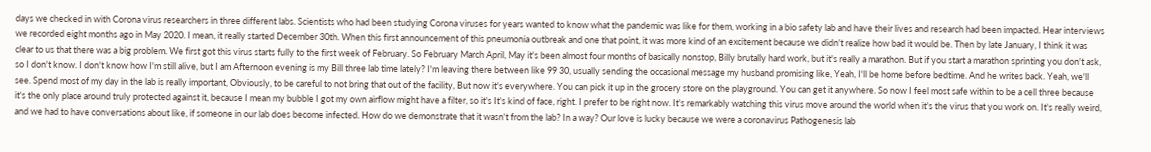days we checked in with Corona virus researchers in three different labs. Scientists who had been studying Corona viruses for years wanted to know what the pandemic was like for them, working in a bio safety lab and have their lives and research had been impacted. Hear interviews we recorded eight months ago in May 2020. I mean, it really started December 30th. When this first announcement of this pneumonia outbreak and one that point, it was more kind of an excitement because we didn't realize how bad it would be. Then by late January, I think it was clear to us that there was a big problem. We first got this virus starts fully to the first week of February. So February March April, May it's been almost four months of basically nonstop, Billy brutally hard work, but it's really a marathon. But if you start a marathon sprinting you don't ask, so I don't know. I don't know how I'm still alive, but I am Afternoon evening is my Bill three lab time lately? I'm leaving there between like 99 30, usually sending the occasional message my husband promising like, Yeah, I'll be home before bedtime. And he writes back. Yeah, we'll see. Spend most of my day in the lab is really important, Obviously, to be careful to not bring that out of the facility, But now it's everywhere. You can pick it up in the grocery store on the playground. You can get it anywhere. So now I feel most safe within to be a cell three because it's the only place around truly protected against it, because I mean my bubble I got my own airflow might have a filter, so it's It's kind of face, right. I prefer to be right now. It's remarkably watching this virus move around the world when it's the virus that you work on. It's really weird, and we had to have conversations about like, if someone in our lab does become infected. How do we demonstrate that it wasn't from the lab? In a way? Our love is lucky because we were a coronavirus Pathogenesis lab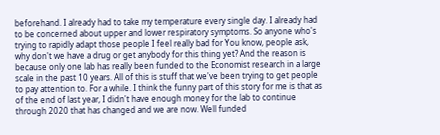beforehand. I already had to take my temperature every single day. I already had to be concerned about upper and lower respiratory symptoms. So anyone who's trying to rapidly adapt those people I feel really bad for You know, people ask, why don't we have a drug or get anybody for this thing yet? And the reason is because only one lab has really been funded to the Economist research in a large scale in the past 10 years. All of this is stuff that we've been trying to get people to pay attention to. For a while. I think the funny part of this story for me is that as of the end of last year, I didn't have enough money for the lab to continue through 2020 that has changed and we are now. Well funded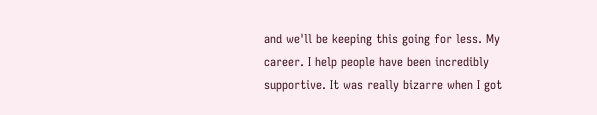and we'll be keeping this going for less. My career. I help people have been incredibly supportive. It was really bizarre when I got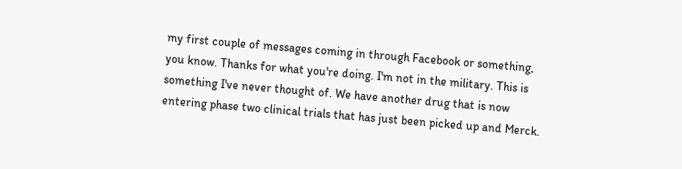my first couple of messages coming in through Facebook or something, you know. Thanks for what you're doing. I'm not in the military. This is something I've never thought of. We have another drug that is now entering phase two clinical trials that has just been picked up and Merck.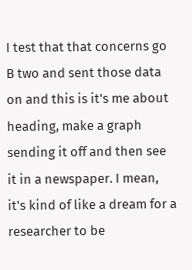I test that that concerns go B two and sent those data on and this is it's me about heading, make a graph sending it off and then see it in a newspaper. I mean, it's kind of like a dream for a researcher to be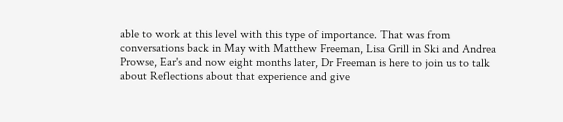able to work at this level with this type of importance. That was from conversations back in May with Matthew Freeman, Lisa Grill in Ski and Andrea Prowse, Ear's and now eight months later, Dr Freeman is here to join us to talk about Reflections about that experience and give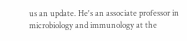us an update. He's an associate professor in microbiology and immunology at the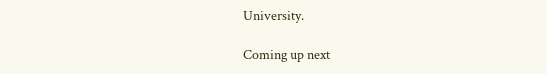University.

Coming up next